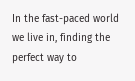In the fast-paced world we live in, finding the perfect way to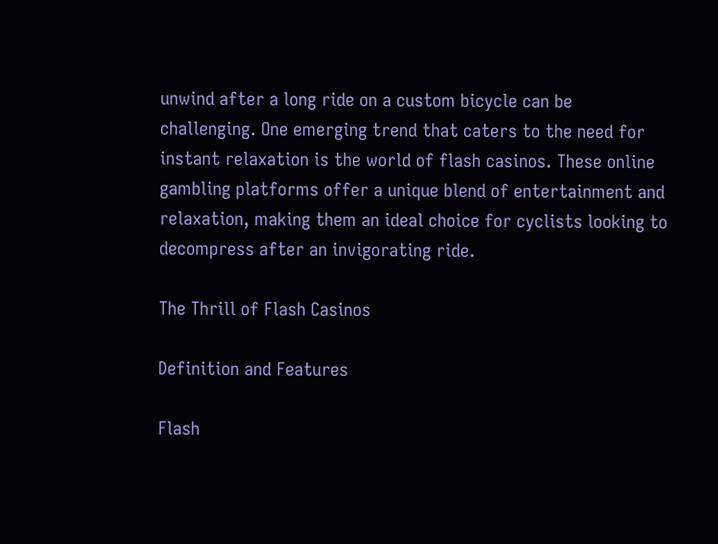unwind after a long ride on a custom bicycle can be challenging. One emerging trend that caters to the need for instant relaxation is the world of flash casinos. These online gambling platforms offer a unique blend of entertainment and relaxation, making them an ideal choice for cyclists looking to decompress after an invigorating ride.

The Thrill of Flash Casinos

Definition and Features

Flash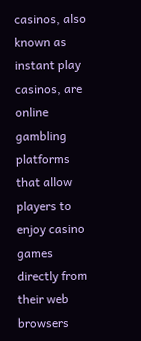casinos, also known as instant play casinos, are online gambling platforms that allow players to enjoy casino games directly from their web browsers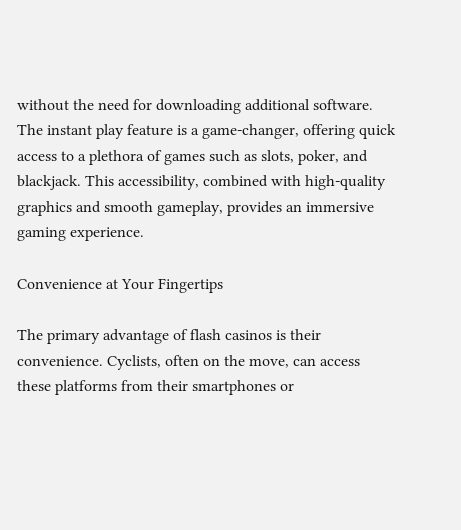without the need for downloading additional software. The instant play feature is a game-changer, offering quick access to a plethora of games such as slots, poker, and blackjack. This accessibility, combined with high-quality graphics and smooth gameplay, provides an immersive gaming experience.

Convenience at Your Fingertips

The primary advantage of flash casinos is their convenience. Cyclists, often on the move, can access these platforms from their smartphones or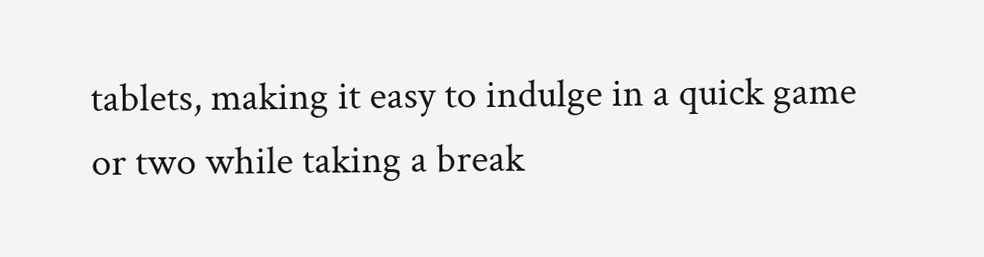tablets, making it easy to indulge in a quick game or two while taking a break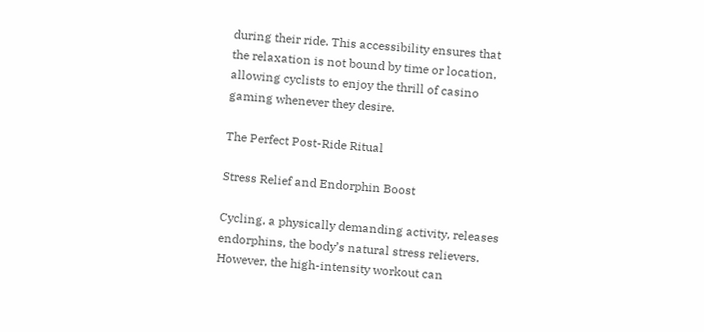during their ride. This accessibility ensures that the relaxation is not bound by time or location, allowing cyclists to enjoy the thrill of casino gaming whenever they desire.

The Perfect Post-Ride Ritual

Stress Relief and Endorphin Boost

Cycling, a physically demanding activity, releases endorphins, the body’s natural stress relievers. However, the high-intensity workout can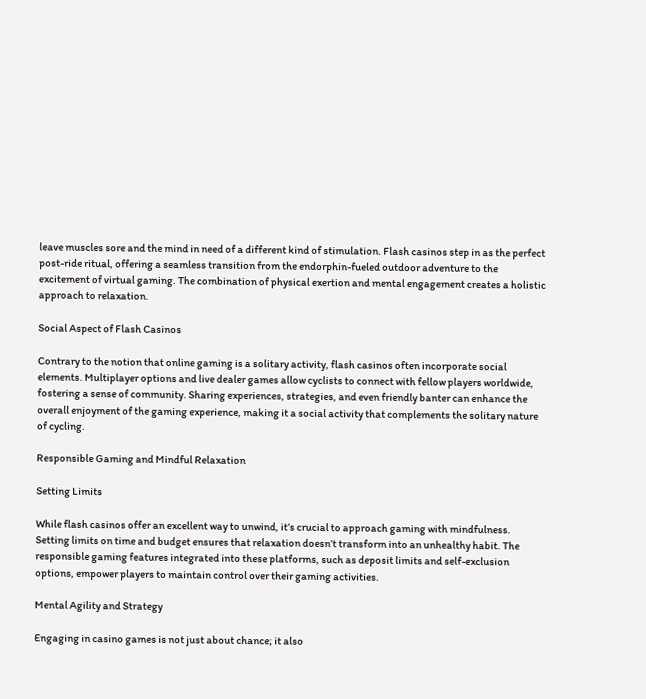leave muscles sore and the mind in need of a different kind of stimulation. Flash casinos step in as the perfect post-ride ritual, offering a seamless transition from the endorphin-fueled outdoor adventure to the excitement of virtual gaming. The combination of physical exertion and mental engagement creates a holistic approach to relaxation.

Social Aspect of Flash Casinos

Contrary to the notion that online gaming is a solitary activity, flash casinos often incorporate social elements. Multiplayer options and live dealer games allow cyclists to connect with fellow players worldwide, fostering a sense of community. Sharing experiences, strategies, and even friendly banter can enhance the overall enjoyment of the gaming experience, making it a social activity that complements the solitary nature of cycling.

Responsible Gaming and Mindful Relaxation

Setting Limits

While flash casinos offer an excellent way to unwind, it’s crucial to approach gaming with mindfulness. Setting limits on time and budget ensures that relaxation doesn’t transform into an unhealthy habit. The responsible gaming features integrated into these platforms, such as deposit limits and self-exclusion options, empower players to maintain control over their gaming activities.

Mental Agility and Strategy

Engaging in casino games is not just about chance; it also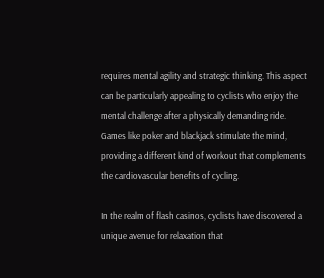requires mental agility and strategic thinking. This aspect can be particularly appealing to cyclists who enjoy the mental challenge after a physically demanding ride. Games like poker and blackjack stimulate the mind, providing a different kind of workout that complements the cardiovascular benefits of cycling.

In the realm of flash casinos, cyclists have discovered a unique avenue for relaxation that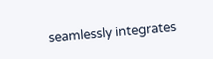seamlessly integrates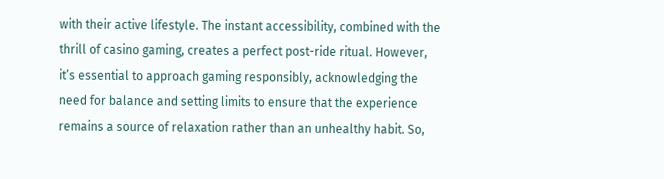with their active lifestyle. The instant accessibility, combined with the thrill of casino gaming, creates a perfect post-ride ritual. However, it’s essential to approach gaming responsibly, acknowledging the need for balance and setting limits to ensure that the experience remains a source of relaxation rather than an unhealthy habit. So,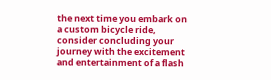the next time you embark on a custom bicycle ride, consider concluding your journey with the excitement and entertainment of a flash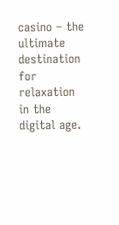casino – the ultimate destination for relaxation in the digital age.